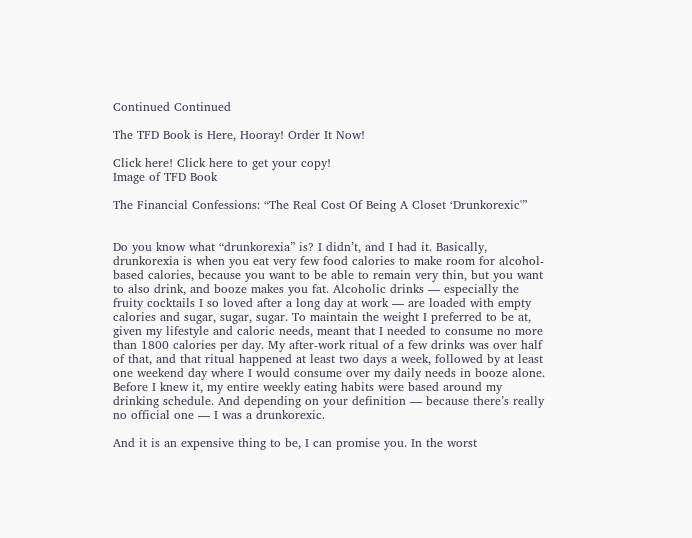Continued Continued

The TFD Book is Here, Hooray! Order It Now!

Click here! Click here to get your copy!
Image of TFD Book

The Financial Confessions: “The Real Cost Of Being A Closet ‘Drunkorexic'”


Do you know what “drunkorexia” is? I didn’t, and I had it. Basically, drunkorexia is when you eat very few food calories to make room for alcohol-based calories, because you want to be able to remain very thin, but you want to also drink, and booze makes you fat. Alcoholic drinks — especially the fruity cocktails I so loved after a long day at work — are loaded with empty calories and sugar, sugar, sugar. To maintain the weight I preferred to be at, given my lifestyle and caloric needs, meant that I needed to consume no more than 1800 calories per day. My after-work ritual of a few drinks was over half of that, and that ritual happened at least two days a week, followed by at least one weekend day where I would consume over my daily needs in booze alone. Before I knew it, my entire weekly eating habits were based around my drinking schedule. And depending on your definition — because there’s really no official one — I was a drunkorexic.

And it is an expensive thing to be, I can promise you. In the worst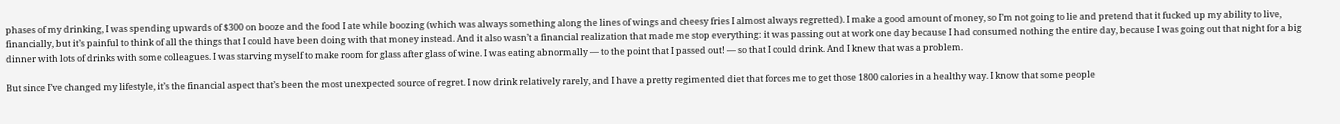phases of my drinking, I was spending upwards of $300 on booze and the food I ate while boozing (which was always something along the lines of wings and cheesy fries I almost always regretted). I make a good amount of money, so I’m not going to lie and pretend that it fucked up my ability to live, financially, but it’s painful to think of all the things that I could have been doing with that money instead. And it also wasn’t a financial realization that made me stop everything: it was passing out at work one day because I had consumed nothing the entire day, because I was going out that night for a big dinner with lots of drinks with some colleagues. I was starving myself to make room for glass after glass of wine. I was eating abnormally — to the point that I passed out! — so that I could drink. And I knew that was a problem.

But since I’ve changed my lifestyle, it’s the financial aspect that’s been the most unexpected source of regret. I now drink relatively rarely, and I have a pretty regimented diet that forces me to get those 1800 calories in a healthy way. I know that some people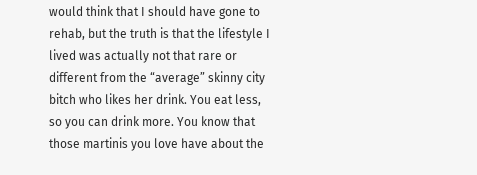would think that I should have gone to rehab, but the truth is that the lifestyle I lived was actually not that rare or different from the “average” skinny city bitch who likes her drink. You eat less, so you can drink more. You know that those martinis you love have about the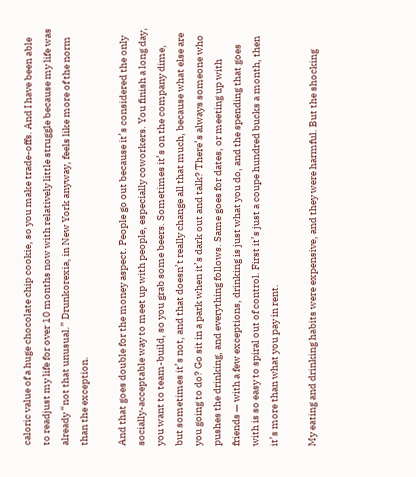caloric value of a huge chocolate chip cookie, so you make trade-offs. And I have been able to readjust my life for over 10 months now with relatively little struggle because my life was already “not that unusual.” Drunkorexia, in New York anyway, feels like more of the norm than the exception.

And that goes double for the money aspect. People go out because it’s considered the only socially-acceptable way to meet up with people, especially coworkers. You finish a long day, you want to team-build, so you grab some beers. Sometimes it’s on the company dime, but sometimes it’s not, and that doesn’t really change all that much, because what else are you going to do? Go sit in a park when it’s dark out and talk? There’s always someone who pushes the drinking, and everything follows. Same goes for dates, or meeting up with friends — with a few exceptions, drinking is just what you do, and the spending that goes with is so easy to spiral out of control. First it’s just a coupe hundred bucks a month, then it’s more than what you pay in rent.

My eating and drinking habits were expensive, and they were harmful. But the shocking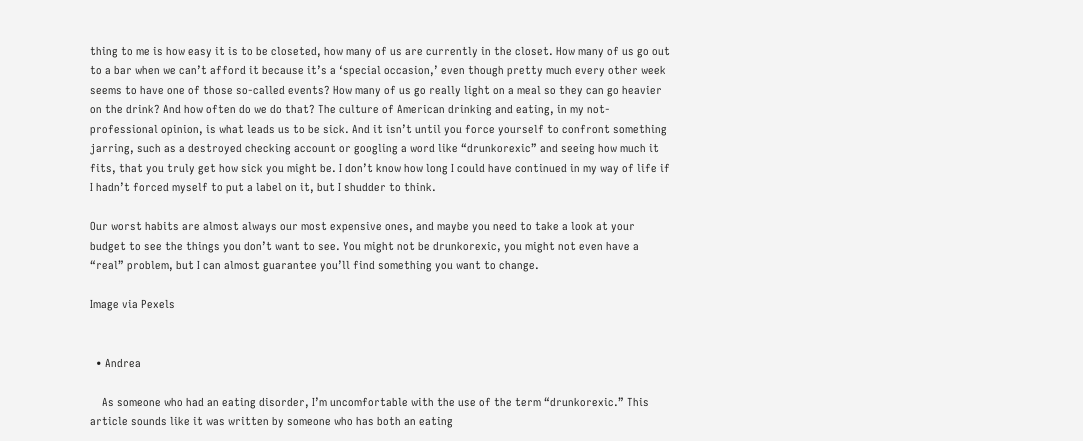thing to me is how easy it is to be closeted, how many of us are currently in the closet. How many of us go out to a bar when we can’t afford it because it’s a ‘special occasion,’ even though pretty much every other week seems to have one of those so-called events? How many of us go really light on a meal so they can go heavier on the drink? And how often do we do that? The culture of American drinking and eating, in my not-professional opinion, is what leads us to be sick. And it isn’t until you force yourself to confront something jarring, such as a destroyed checking account or googling a word like “drunkorexic” and seeing how much it fits, that you truly get how sick you might be. I don’t know how long I could have continued in my way of life if I hadn’t forced myself to put a label on it, but I shudder to think.

Our worst habits are almost always our most expensive ones, and maybe you need to take a look at your budget to see the things you don’t want to see. You might not be drunkorexic, you might not even have a “real” problem, but I can almost guarantee you’ll find something you want to change.

Image via Pexels


  • Andrea

    As someone who had an eating disorder, I’m uncomfortable with the use of the term “drunkorexic.” This article sounds like it was written by someone who has both an eating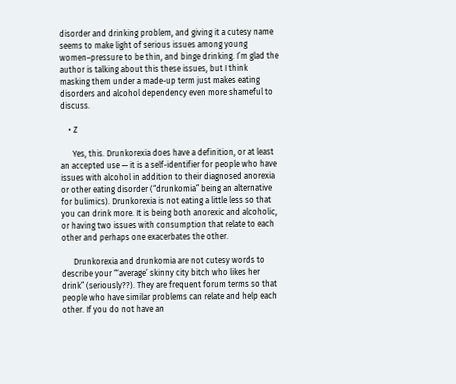disorder and drinking problem, and giving it a cutesy name seems to make light of serious issues among young women–pressure to be thin, and binge drinking. I’m glad the author is talking about this these issues, but I think masking them under a made-up term just makes eating disorders and alcohol dependency even more shameful to discuss.

    • Z

      Yes, this. Drunkorexia does have a definition, or at least an accepted use — it is a self-identifier for people who have issues with alcohol in addition to their diagnosed anorexia or other eating disorder (“drunkomia” being an alternative for bulimics). Drunkorexia is not eating a little less so that you can drink more. It is being both anorexic and alcoholic, or having two issues with consumption that relate to each other and perhaps one exacerbates the other.

      Drunkorexia and drunkomia are not cutesy words to describe your “‘average’ skinny city bitch who likes her drink” (seriously??). They are frequent forum terms so that people who have similar problems can relate and help each other. If you do not have an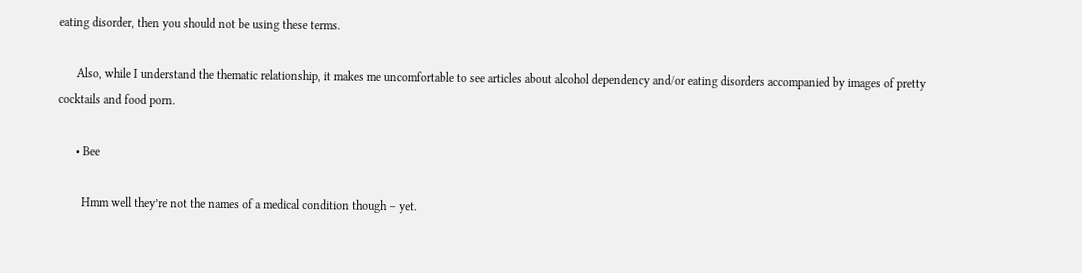eating disorder, then you should not be using these terms.

      Also, while I understand the thematic relationship, it makes me uncomfortable to see articles about alcohol dependency and/or eating disorders accompanied by images of pretty cocktails and food porn.

      • Bee

        Hmm well they’re not the names of a medical condition though – yet.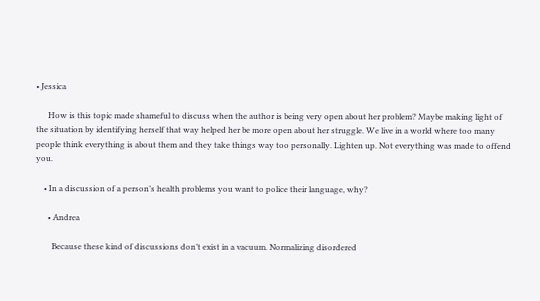• Jessica

      How is this topic made shameful to discuss when the author is being very open about her problem? Maybe making light of the situation by identifying herself that way helped her be more open about her struggle. We live in a world where too many people think everything is about them and they take things way too personally. Lighten up. Not everything was made to offend you.

    • In a discussion of a person’s health problems you want to police their language, why?

      • Andrea

        Because these kind of discussions don’t exist in a vacuum. Normalizing disordered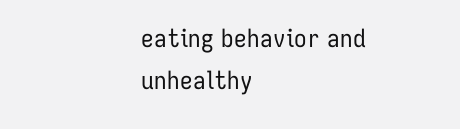eating behavior and unhealthy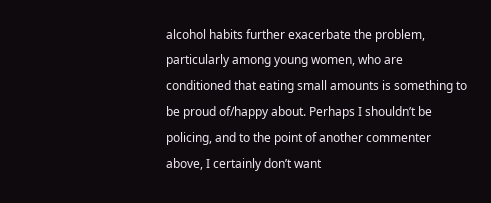alcohol habits further exacerbate the problem, particularly among young women, who are conditioned that eating small amounts is something to be proud of/happy about. Perhaps I shouldn’t be policing, and to the point of another commenter above, I certainly don’t want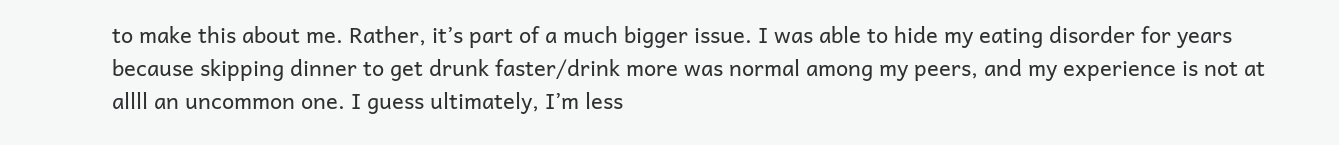to make this about me. Rather, it’s part of a much bigger issue. I was able to hide my eating disorder for years because skipping dinner to get drunk faster/drink more was normal among my peers, and my experience is not at allll an uncommon one. I guess ultimately, I’m less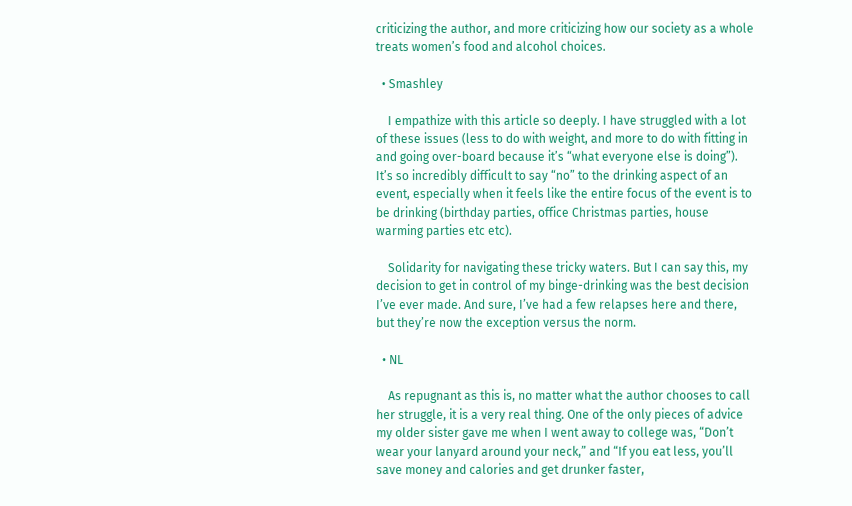criticizing the author, and more criticizing how our society as a whole treats women’s food and alcohol choices.

  • Smashley

    I empathize with this article so deeply. I have struggled with a lot of these issues (less to do with weight, and more to do with fitting in and going over-board because it’s “what everyone else is doing”). It’s so incredibly difficult to say “no” to the drinking aspect of an event, especially when it feels like the entire focus of the event is to be drinking (birthday parties, office Christmas parties, house warming parties etc etc).

    Solidarity for navigating these tricky waters. But I can say this, my decision to get in control of my binge-drinking was the best decision I’ve ever made. And sure, I’ve had a few relapses here and there, but they’re now the exception versus the norm.

  • NL

    As repugnant as this is, no matter what the author chooses to call her struggle, it is a very real thing. One of the only pieces of advice my older sister gave me when I went away to college was, “Don’t wear your lanyard around your neck,” and “If you eat less, you’ll save money and calories and get drunker faster,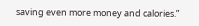saving even more money and calories.”